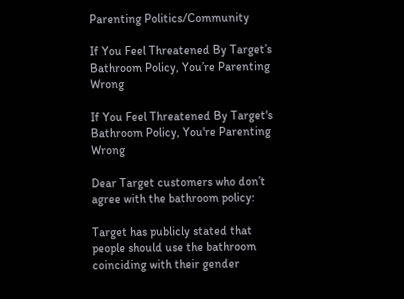Parenting Politics/Community

If You Feel Threatened By Target’s Bathroom Policy, You’re Parenting Wrong

If You Feel Threatened By Target's Bathroom Policy, You're Parenting Wrong

Dear Target customers who don’t agree with the bathroom policy:

Target has publicly stated that people should use the bathroom coinciding with their gender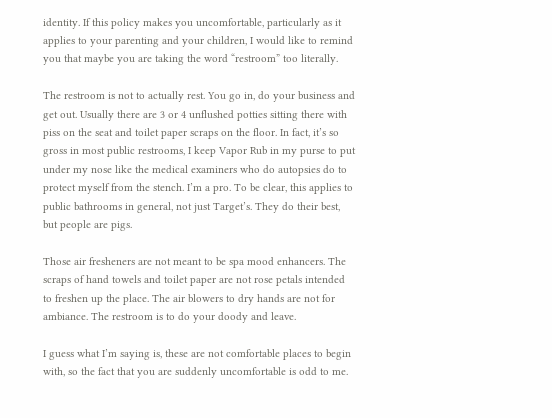identity. If this policy makes you uncomfortable, particularly as it applies to your parenting and your children, I would like to remind you that maybe you are taking the word “restroom” too literally.

The restroom is not to actually rest. You go in, do your business and get out. Usually there are 3 or 4 unflushed potties sitting there with piss on the seat and toilet paper scraps on the floor. In fact, it’s so gross in most public restrooms, I keep Vapor Rub in my purse to put under my nose like the medical examiners who do autopsies do to protect myself from the stench. I’m a pro. To be clear, this applies to public bathrooms in general, not just Target’s. They do their best, but people are pigs.

Those air fresheners are not meant to be spa mood enhancers. The scraps of hand towels and toilet paper are not rose petals intended to freshen up the place. The air blowers to dry hands are not for ambiance. The restroom is to do your doody and leave.

I guess what I’m saying is, these are not comfortable places to begin with, so the fact that you are suddenly uncomfortable is odd to me.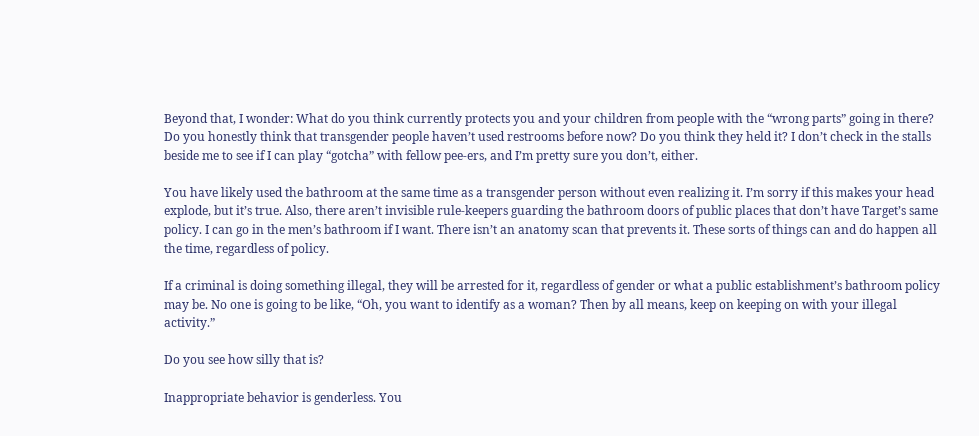Beyond that, I wonder: What do you think currently protects you and your children from people with the “wrong parts” going in there? Do you honestly think that transgender people haven’t used restrooms before now? Do you think they held it? I don’t check in the stalls beside me to see if I can play “gotcha” with fellow pee-ers, and I’m pretty sure you don’t, either.

You have likely used the bathroom at the same time as a transgender person without even realizing it. I’m sorry if this makes your head explode, but it’s true. Also, there aren’t invisible rule-keepers guarding the bathroom doors of public places that don’t have Target’s same policy. I can go in the men’s bathroom if I want. There isn’t an anatomy scan that prevents it. These sorts of things can and do happen all the time, regardless of policy.

If a criminal is doing something illegal, they will be arrested for it, regardless of gender or what a public establishment’s bathroom policy may be. No one is going to be like, “Oh, you want to identify as a woman? Then by all means, keep on keeping on with your illegal activity.”

Do you see how silly that is?

Inappropriate behavior is genderless. You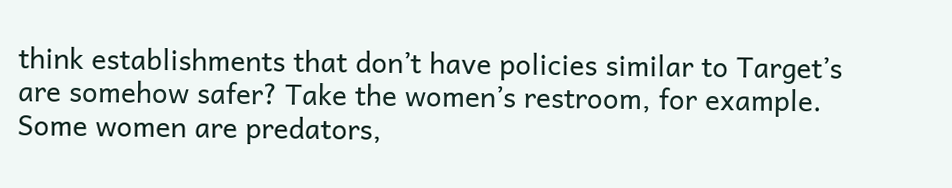think establishments that don’t have policies similar to Target’s are somehow safer? Take the women’s restroom, for example. Some women are predators,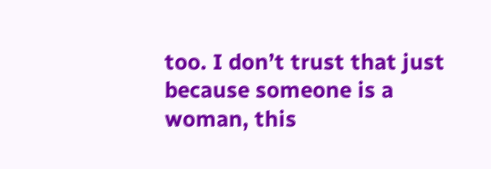too. I don’t trust that just because someone is a woman, this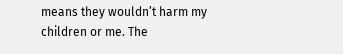means they wouldn’t harm my children or me. The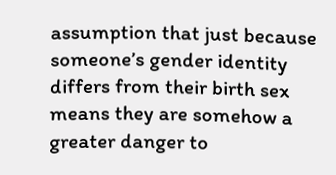assumption that just because someone’s gender identity differs from their birth sex means they are somehow a greater danger to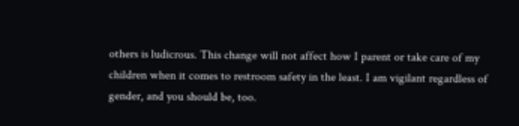others is ludicrous. This change will not affect how I parent or take care of my children when it comes to restroom safety in the least. I am vigilant regardless of gender, and you should be, too.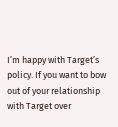I’m happy with Target’s policy. If you want to bow out of your relationship with Target over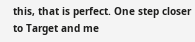this, that is perfect. One step closer to Target and me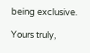being exclusive.

Yours truly,